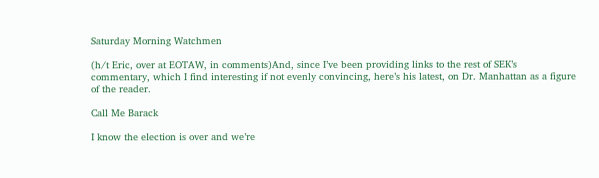Saturday Morning Watchmen

(h/t Eric, over at EOTAW, in comments)And, since I’ve been providing links to the rest of SEK’s commentary, which I find interesting if not evenly convincing, here’s his latest, on Dr. Manhattan as a figure of the reader.

Call Me Barack

I know the election is over and we’re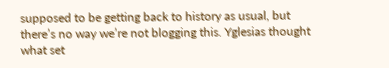supposed to be getting back to history as usual, but there’s no way we’re not blogging this. Yglesias thought what set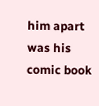him apart was his comic book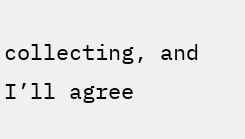collecting, and I’ll agree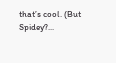that’s cool. (But Spidey?...